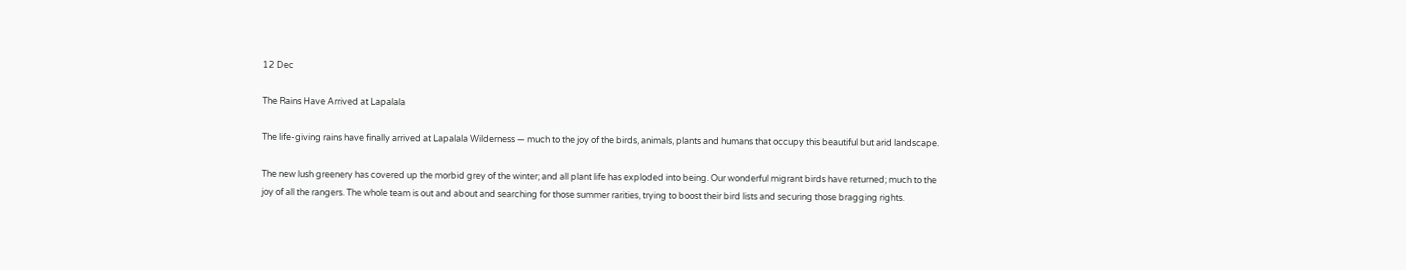12 Dec

The Rains Have Arrived at Lapalala

The life-giving rains have finally arrived at Lapalala Wilderness — much to the joy of the birds, animals, plants and humans that occupy this beautiful but arid landscape.

The new lush greenery has covered up the morbid grey of the winter; and all plant life has exploded into being. Our wonderful migrant birds have returned; much to the joy of all the rangers. The whole team is out and about and searching for those summer rarities, trying to boost their bird lists and securing those bragging rights.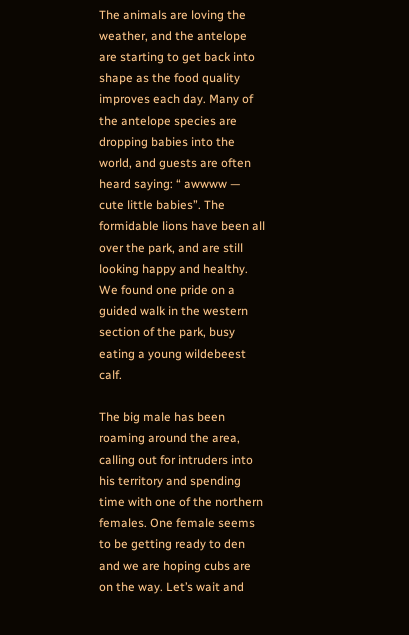The animals are loving the weather, and the antelope are starting to get back into shape as the food quality improves each day. Many of the antelope species are dropping babies into the world, and guests are often heard saying: “ awwww — cute little babies”. The formidable lions have been all over the park, and are still looking happy and healthy. We found one pride on a guided walk in the western section of the park, busy eating a young wildebeest calf.

The big male has been roaming around the area, calling out for intruders into his territory and spending time with one of the northern females. One female seems to be getting ready to den and we are hoping cubs are on the way. Let’s wait and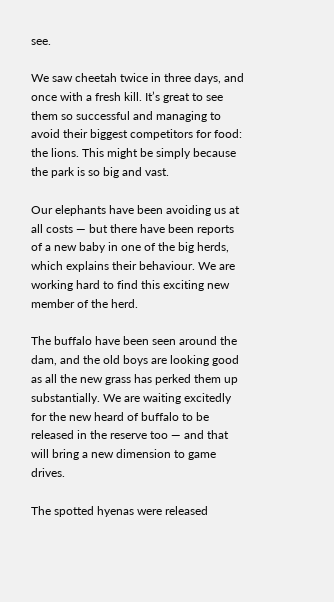see.

We saw cheetah twice in three days, and once with a fresh kill. It’s great to see them so successful and managing to avoid their biggest competitors for food: the lions. This might be simply because the park is so big and vast.

Our elephants have been avoiding us at all costs — but there have been reports of a new baby in one of the big herds, which explains their behaviour. We are working hard to find this exciting new member of the herd.

The buffalo have been seen around the dam, and the old boys are looking good as all the new grass has perked them up substantially. We are waiting excitedly for the new heard of buffalo to be released in the reserve too — and that will bring a new dimension to game drives.

The spotted hyenas were released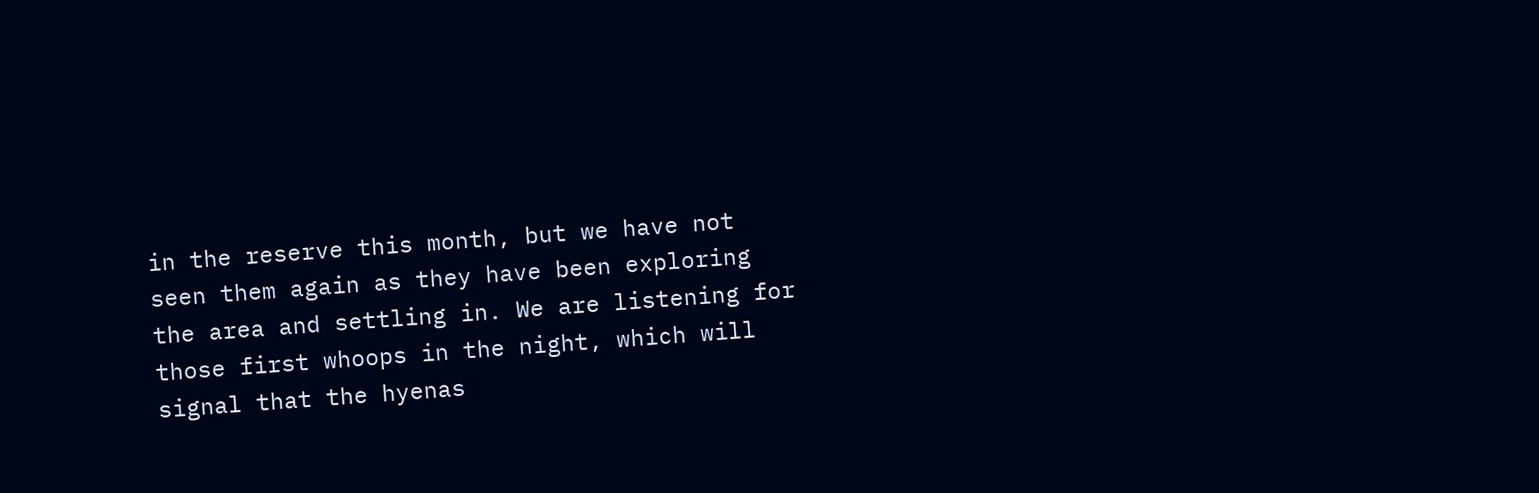in the reserve this month, but we have not seen them again as they have been exploring the area and settling in. We are listening for those first whoops in the night, which will signal that the hyenas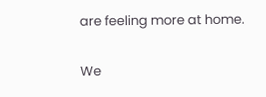are feeling more at home.

We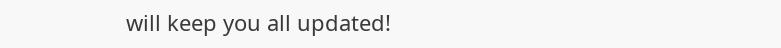will keep you all updated!